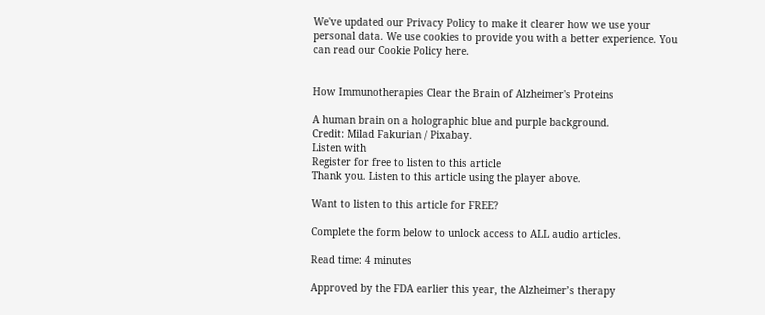We've updated our Privacy Policy to make it clearer how we use your personal data. We use cookies to provide you with a better experience. You can read our Cookie Policy here.


How Immunotherapies Clear the Brain of Alzheimer's Proteins

A human brain on a holographic blue and purple background.
Credit: Milad Fakurian / Pixabay.
Listen with
Register for free to listen to this article
Thank you. Listen to this article using the player above.

Want to listen to this article for FREE?

Complete the form below to unlock access to ALL audio articles.

Read time: 4 minutes

Approved by the FDA earlier this year, the Alzheimer’s therapy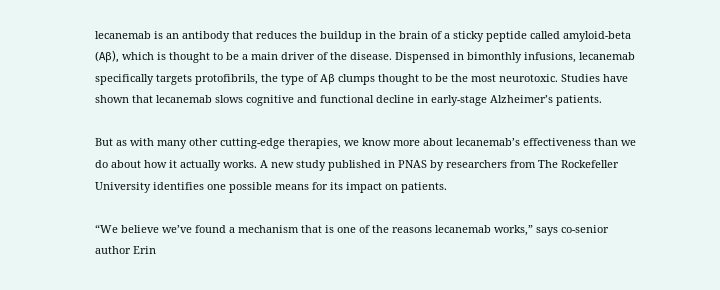lecanemab is an antibody that reduces the buildup in the brain of a sticky peptide called amyloid-beta (Aβ), which is thought to be a main driver of the disease. Dispensed in bimonthly infusions, lecanemab specifically targets protofibrils, the type of Aβ clumps thought to be the most neurotoxic. Studies have shown that lecanemab slows cognitive and functional decline in early-stage Alzheimer’s patients.

But as with many other cutting-edge therapies, we know more about lecanemab’s effectiveness than we do about how it actually works. A new study published in PNAS by researchers from The Rockefeller University identifies one possible means for its impact on patients.

“We believe we’ve found a mechanism that is one of the reasons lecanemab works,” says co-senior author Erin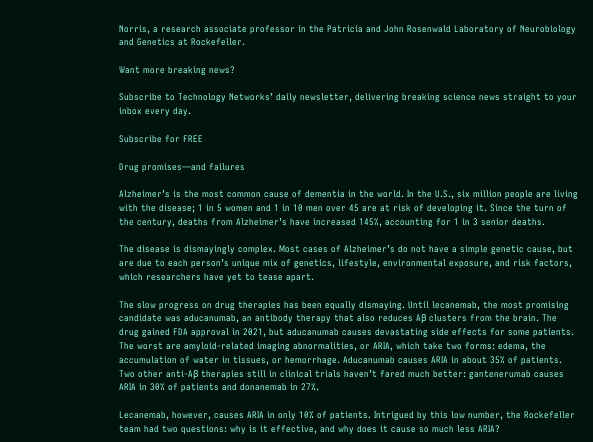Norris, a research associate professor in the Patricia and John Rosenwald Laboratory of Neurobiology and Genetics at Rockefeller.

Want more breaking news?

Subscribe to Technology Networks’ daily newsletter, delivering breaking science news straight to your inbox every day.

Subscribe for FREE

Drug promises—and failures

Alzheimer’s is the most common cause of dementia in the world. In the U.S., six million people are living with the disease; 1 in 5 women and 1 in 10 men over 45 are at risk of developing it. Since the turn of the century, deaths from Alzheimer’s have increased 145%, accounting for 1 in 3 senior deaths.

The disease is dismayingly complex. Most cases of Alzheimer’s do not have a simple genetic cause, but are due to each person’s unique mix of genetics, lifestyle, environmental exposure, and risk factors, which researchers have yet to tease apart.

The slow progress on drug therapies has been equally dismaying. Until lecanemab, the most promising candidate was aducanumab, an antibody therapy that also reduces Aβ clusters from the brain. The drug gained FDA approval in 2021, but aducanumab causes devastating side effects for some patients. The worst are amyloid-related imaging abnormalities, or ARIA, which take two forms: edema, the accumulation of water in tissues, or hemorrhage. Aducanumab causes ARIA in about 35% of patients. Two other anti-Aβ therapies still in clinical trials haven’t fared much better: gantenerumab causes ARIA in 30% of patients and donanemab in 27%.

Lecanemab, however, causes ARIA in only 10% of patients. Intrigued by this low number, the Rockefeller team had two questions: why is it effective, and why does it cause so much less ARIA?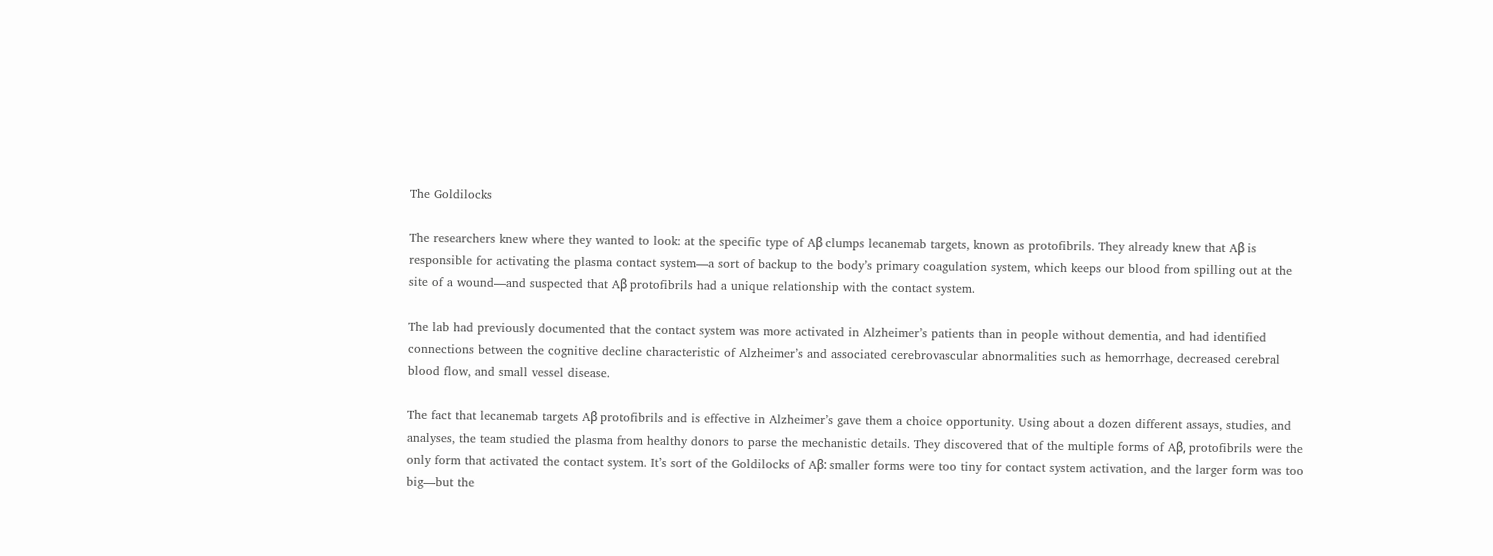The Goldilocks

The researchers knew where they wanted to look: at the specific type of Aβ clumps lecanemab targets, known as protofibrils. They already knew that Aβ is responsible for activating the plasma contact system—a sort of backup to the body’s primary coagulation system, which keeps our blood from spilling out at the site of a wound—and suspected that Aβ protofibrils had a unique relationship with the contact system.

The lab had previously documented that the contact system was more activated in Alzheimer’s patients than in people without dementia, and had identified connections between the cognitive decline characteristic of Alzheimer’s and associated cerebrovascular abnormalities such as hemorrhage, decreased cerebral blood flow, and small vessel disease.

The fact that lecanemab targets Aβ protofibrils and is effective in Alzheimer’s gave them a choice opportunity. Using about a dozen different assays, studies, and analyses, the team studied the plasma from healthy donors to parse the mechanistic details. They discovered that of the multiple forms of Aβ, protofibrils were the only form that activated the contact system. It’s sort of the Goldilocks of Aβ: smaller forms were too tiny for contact system activation, and the larger form was too big—but the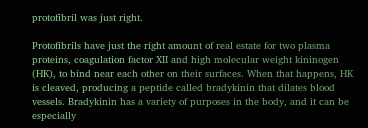protofibril was just right.

Protofibrils have just the right amount of real estate for two plasma proteins, coagulation factor XII and high molecular weight kininogen (HK), to bind near each other on their surfaces. When that happens, HK is cleaved, producing a peptide called bradykinin that dilates blood vessels. Bradykinin has a variety of purposes in the body, and it can be especially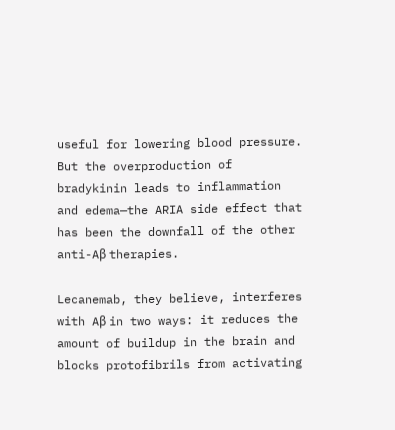useful for lowering blood pressure. But the overproduction of bradykinin leads to inflammation and edema—the ARIA side effect that has been the downfall of the other anti-Aβ therapies.

Lecanemab, they believe, interferes with Aβ in two ways: it reduces the amount of buildup in the brain and blocks protofibrils from activating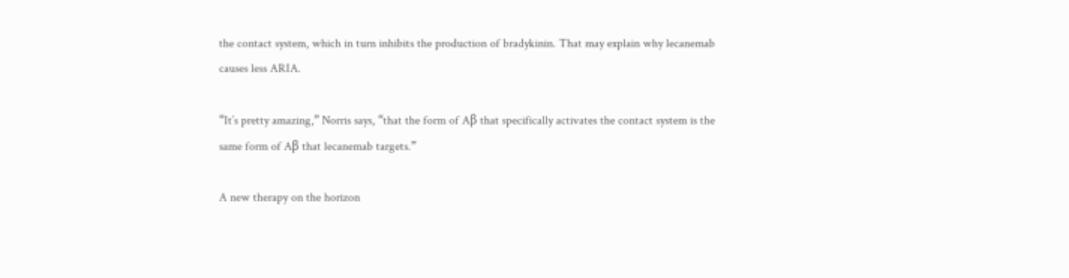the contact system, which in turn inhibits the production of bradykinin. That may explain why lecanemab causes less ARIA.

“It’s pretty amazing,” Norris says, “that the form of Aβ that specifically activates the contact system is the same form of Aβ that lecanemab targets.”

A new therapy on the horizon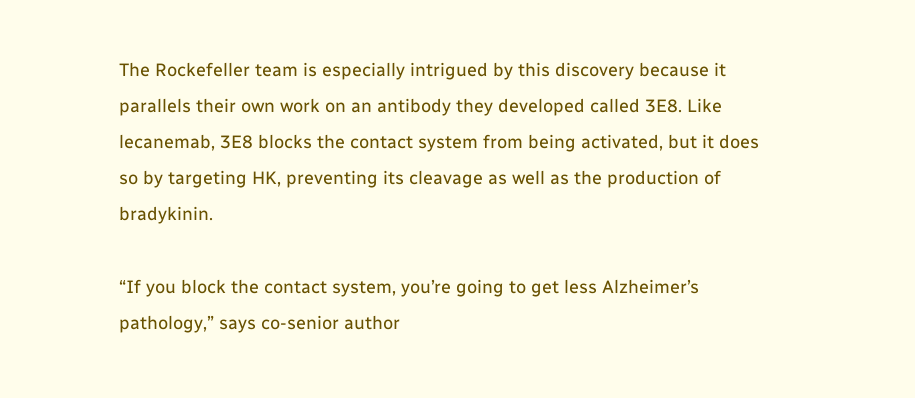The Rockefeller team is especially intrigued by this discovery because it parallels their own work on an antibody they developed called 3E8. Like lecanemab, 3E8 blocks the contact system from being activated, but it does so by targeting HK, preventing its cleavage as well as the production of bradykinin.

“If you block the contact system, you’re going to get less Alzheimer’s pathology,” says co-senior author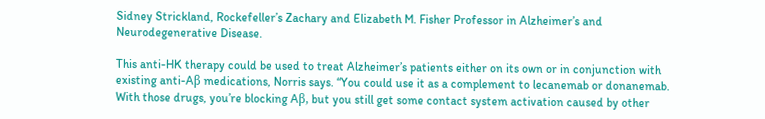Sidney Strickland, Rockefeller’s Zachary and Elizabeth M. Fisher Professor in Alzheimer’s and Neurodegenerative Disease.

This anti-HK therapy could be used to treat Alzheimer’s patients either on its own or in conjunction with existing anti-Aβ medications, Norris says. “You could use it as a complement to lecanemab or donanemab. With those drugs, you’re blocking Aβ, but you still get some contact system activation caused by other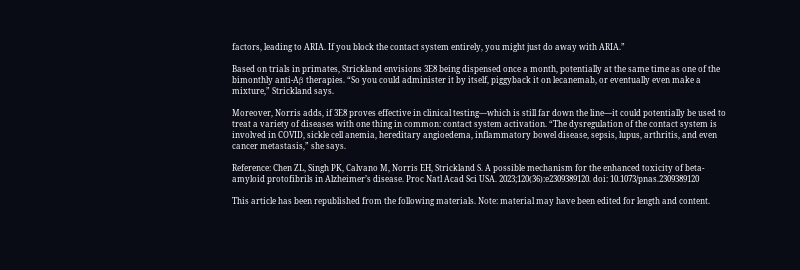factors, leading to ARIA. If you block the contact system entirely, you might just do away with ARIA.”

Based on trials in primates, Strickland envisions 3E8 being dispensed once a month, potentially at the same time as one of the bimonthly anti-Aβ therapies. “So you could administer it by itself, piggyback it on lecanemab, or eventually even make a mixture,” Strickland says.

Moreover, Norris adds, if 3E8 proves effective in clinical testing—which is still far down the line—it could potentially be used to treat a variety of diseases with one thing in common: contact system activation. “The dysregulation of the contact system is involved in COVID, sickle cell anemia, hereditary angioedema, inflammatory bowel disease, sepsis, lupus, arthritis, and even cancer metastasis,” she says.

Reference: Chen ZL, Singh PK, Calvano M, Norris EH, Strickland S. A possible mechanism for the enhanced toxicity of beta-amyloid protofibrils in Alzheimer’s disease. Proc Natl Acad Sci USA. 2023;120(36):e2309389120. doi: 10.1073/pnas.2309389120

This article has been republished from the following materials. Note: material may have been edited for length and content.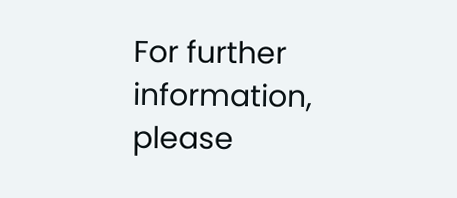For further information, please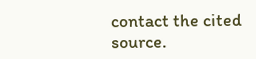contact the cited source.